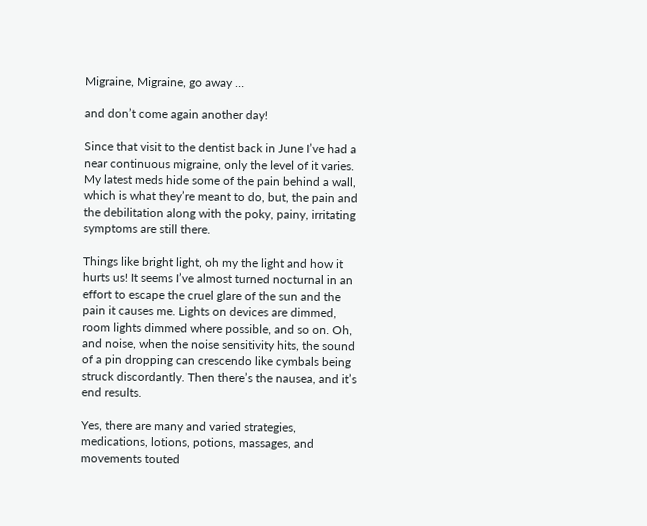Migraine, Migraine, go away …

and don’t come again another day!

Since that visit to the dentist back in June I’ve had a near continuous migraine, only the level of it varies. My latest meds hide some of the pain behind a wall, which is what they’re meant to do, but, the pain and the debilitation along with the poky, painy, irritating symptoms are still there.

Things like bright light, oh my the light and how it hurts us! It seems I’ve almost turned nocturnal in an effort to escape the cruel glare of the sun and the pain it causes me. Lights on devices are dimmed, room lights dimmed where possible, and so on. Oh, and noise, when the noise sensitivity hits, the sound of a pin dropping can crescendo like cymbals being struck discordantly. Then there’s the nausea, and it’s end results.

Yes, there are many and varied strategies, medications, lotions, potions, massages, and movements touted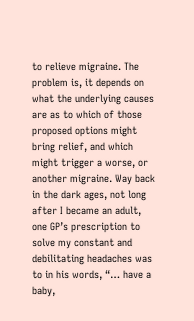to relieve migraine. The problem is, it depends on what the underlying causes are as to which of those proposed options might bring relief, and which might trigger a worse, or another migraine. Way back in the dark ages, not long after I became an adult, one GP’s prescription to solve my constant and debilitating headaches was to in his words, “… have a baby,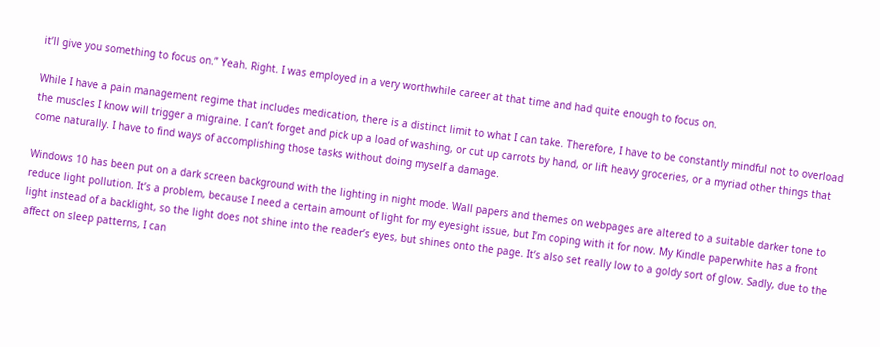it’ll give you something to focus on.” Yeah. Right. I was employed in a very worthwhile career at that time and had quite enough to focus on.

While I have a pain management regime that includes medication, there is a distinct limit to what I can take. Therefore, I have to be constantly mindful not to overload the muscles I know will trigger a migraine. I can’t forget and pick up a load of washing, or cut up carrots by hand, or lift heavy groceries, or a myriad other things that come naturally. I have to find ways of accomplishing those tasks without doing myself a damage.

Windows 10 has been put on a dark screen background with the lighting in night mode. Wall papers and themes on webpages are altered to a suitable darker tone to reduce light pollution. It’s a problem, because I need a certain amount of light for my eyesight issue, but I’m coping with it for now. My Kindle paperwhite has a front light instead of a backlight, so the light does not shine into the reader’s eyes, but shines onto the page. It’s also set really low to a goldy sort of glow. Sadly, due to the affect on sleep patterns, I can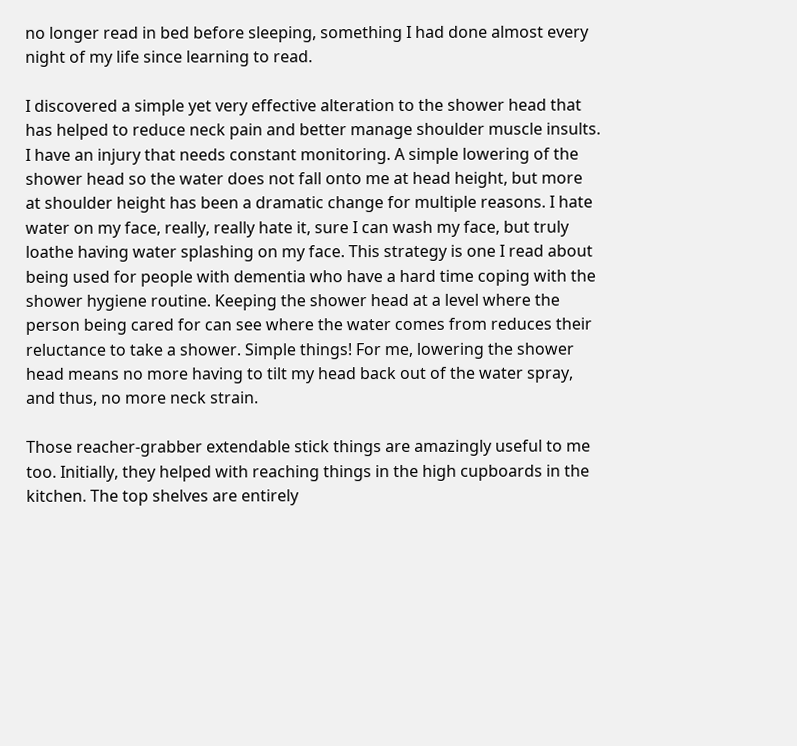no longer read in bed before sleeping, something I had done almost every night of my life since learning to read.

I discovered a simple yet very effective alteration to the shower head that has helped to reduce neck pain and better manage shoulder muscle insults. I have an injury that needs constant monitoring. A simple lowering of the shower head so the water does not fall onto me at head height, but more at shoulder height has been a dramatic change for multiple reasons. I hate water on my face, really, really hate it, sure I can wash my face, but truly loathe having water splashing on my face. This strategy is one I read about being used for people with dementia who have a hard time coping with the shower hygiene routine. Keeping the shower head at a level where the person being cared for can see where the water comes from reduces their reluctance to take a shower. Simple things! For me, lowering the shower head means no more having to tilt my head back out of the water spray, and thus, no more neck strain.

Those reacher-grabber extendable stick things are amazingly useful to me too. Initially, they helped with reaching things in the high cupboards in the kitchen. The top shelves are entirely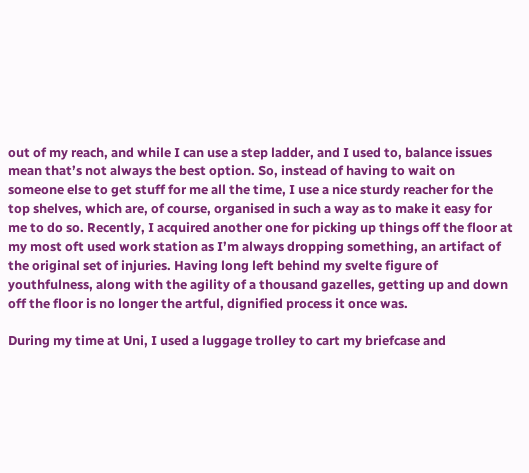out of my reach, and while I can use a step ladder, and I used to, balance issues mean that’s not always the best option. So, instead of having to wait on someone else to get stuff for me all the time, I use a nice sturdy reacher for the top shelves, which are, of course, organised in such a way as to make it easy for me to do so. Recently, I acquired another one for picking up things off the floor at my most oft used work station as I’m always dropping something, an artifact of the original set of injuries. Having long left behind my svelte figure of youthfulness, along with the agility of a thousand gazelles, getting up and down off the floor is no longer the artful, dignified process it once was.

During my time at Uni, I used a luggage trolley to cart my briefcase and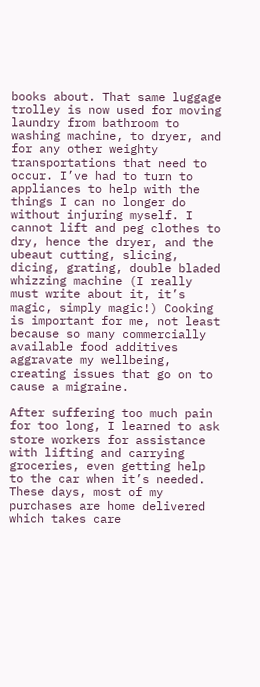books about. That same luggage trolley is now used for moving laundry from bathroom to washing machine, to dryer, and for any other weighty transportations that need to occur. I’ve had to turn to appliances to help with the things I can no longer do without injuring myself. I cannot lift and peg clothes to dry, hence the dryer, and the ubeaut cutting, slicing, dicing, grating, double bladed whizzing machine (I really must write about it, it’s magic, simply magic!) Cooking is important for me, not least because so many commercially available food additives aggravate my wellbeing, creating issues that go on to cause a migraine.

After suffering too much pain for too long, I learned to ask store workers for assistance with lifting and carrying groceries, even getting help to the car when it’s needed. These days, most of my purchases are home delivered which takes care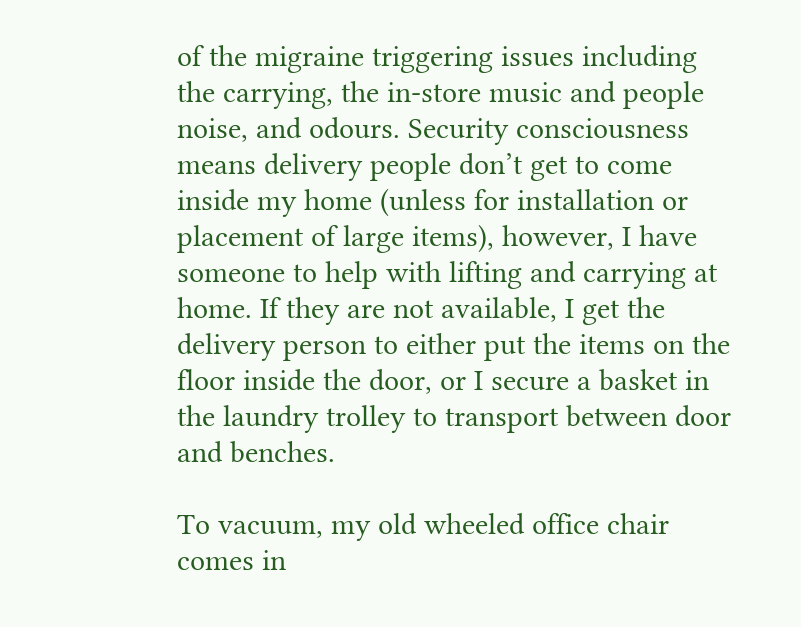of the migraine triggering issues including the carrying, the in-store music and people noise, and odours. Security consciousness means delivery people don’t get to come inside my home (unless for installation or placement of large items), however, I have someone to help with lifting and carrying at home. If they are not available, I get the delivery person to either put the items on the floor inside the door, or I secure a basket in the laundry trolley to transport between door and benches.

To vacuum, my old wheeled office chair comes in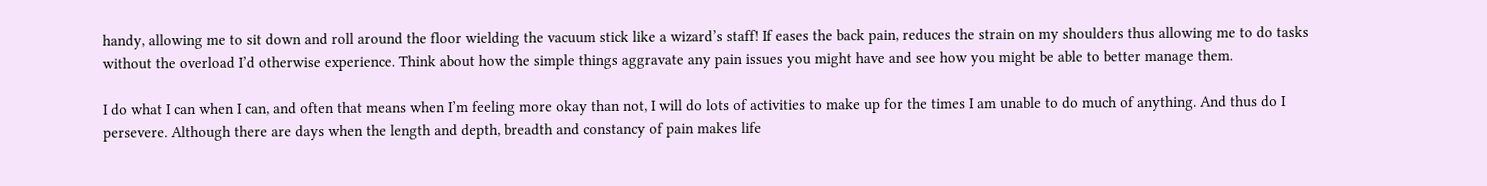handy, allowing me to sit down and roll around the floor wielding the vacuum stick like a wizard’s staff! If eases the back pain, reduces the strain on my shoulders thus allowing me to do tasks without the overload I’d otherwise experience. Think about how the simple things aggravate any pain issues you might have and see how you might be able to better manage them.

I do what I can when I can, and often that means when I’m feeling more okay than not, I will do lots of activities to make up for the times I am unable to do much of anything. And thus do I persevere. Although there are days when the length and depth, breadth and constancy of pain makes life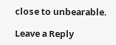close to unbearable.

Leave a Reply